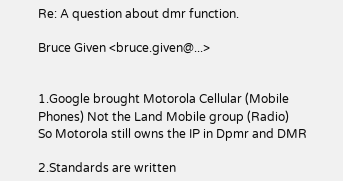Re: A question about dmr function.

Bruce Given <bruce.given@...>


1.Google brought Motorola Cellular (Mobile Phones) Not the Land Mobile group (Radio)
So Motorola still owns the IP in Dpmr and DMR

2.Standards are written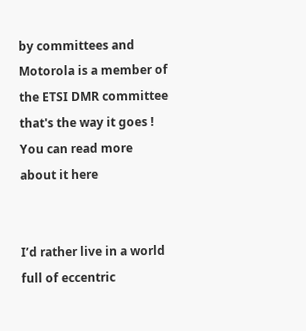by committees and Motorola is a member of the ETSI DMR committee
that's the way it goes !
You can read more about it here


I’d rather live in a world full of eccentric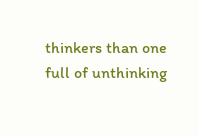thinkers than one full of unthinking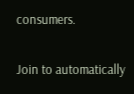consumers.

Join to automatically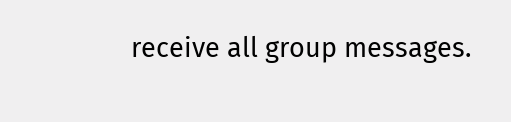receive all group messages.